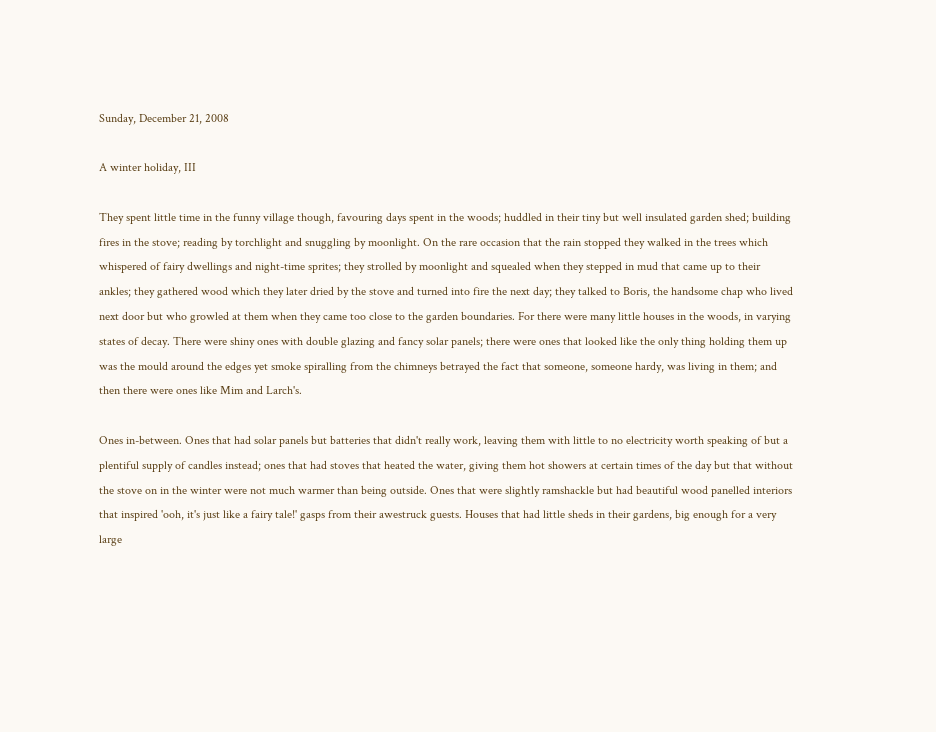Sunday, December 21, 2008

A winter holiday, III

They spent little time in the funny village though, favouring days spent in the woods; huddled in their tiny but well insulated garden shed; building fires in the stove; reading by torchlight and snuggling by moonlight. On the rare occasion that the rain stopped they walked in the trees which whispered of fairy dwellings and night-time sprites; they strolled by moonlight and squealed when they stepped in mud that came up to their ankles; they gathered wood which they later dried by the stove and turned into fire the next day; they talked to Boris, the handsome chap who lived next door but who growled at them when they came too close to the garden boundaries. For there were many little houses in the woods, in varying states of decay. There were shiny ones with double glazing and fancy solar panels; there were ones that looked like the only thing holding them up was the mould around the edges yet smoke spiralling from the chimneys betrayed the fact that someone, someone hardy, was living in them; and then there were ones like Mim and Larch's.

Ones in-between. Ones that had solar panels but batteries that didn't really work, leaving them with little to no electricity worth speaking of but a plentiful supply of candles instead; ones that had stoves that heated the water, giving them hot showers at certain times of the day but that without the stove on in the winter were not much warmer than being outside. Ones that were slightly ramshackle but had beautiful wood panelled interiors that inspired 'ooh, it's just like a fairy tale!' gasps from their awestruck guests. Houses that had little sheds in their gardens, big enough for a very large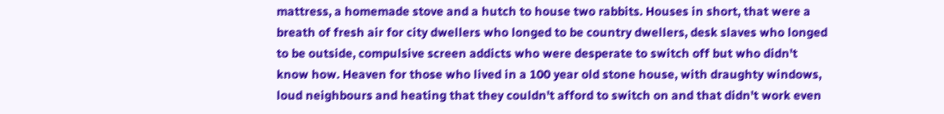mattress, a homemade stove and a hutch to house two rabbits. Houses in short, that were a breath of fresh air for city dwellers who longed to be country dwellers, desk slaves who longed to be outside, compulsive screen addicts who were desperate to switch off but who didn't know how. Heaven for those who lived in a 100 year old stone house, with draughty windows, loud neighbours and heating that they couldn't afford to switch on and that didn't work even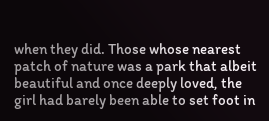when they did. Those whose nearest patch of nature was a park that albeit beautiful and once deeply loved, the girl had barely been able to set foot in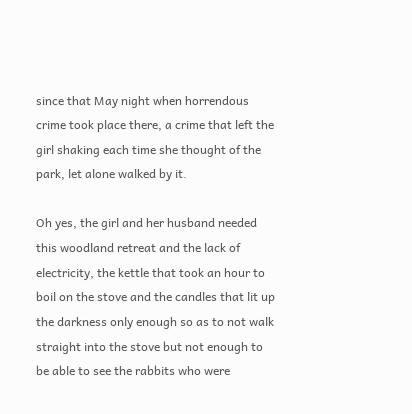since that May night when horrendous crime took place there, a crime that left the girl shaking each time she thought of the park, let alone walked by it.

Oh yes, the girl and her husband needed this woodland retreat and the lack of electricity, the kettle that took an hour to boil on the stove and the candles that lit up the darkness only enough so as to not walk straight into the stove but not enough to be able to see the rabbits who were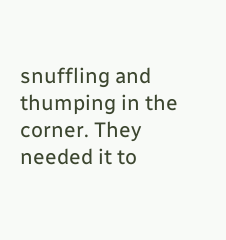snuffling and thumping in the corner. They needed it to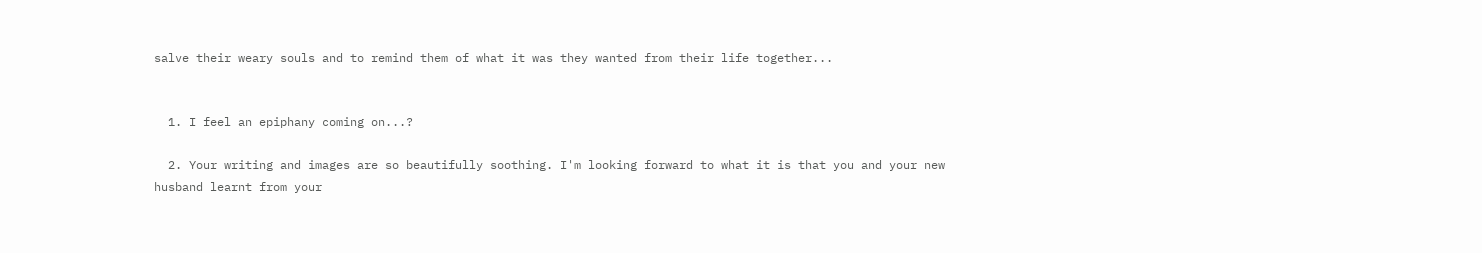salve their weary souls and to remind them of what it was they wanted from their life together...


  1. I feel an epiphany coming on...?

  2. Your writing and images are so beautifully soothing. I'm looking forward to what it is that you and your new husband learnt from your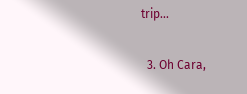trip...

  3. Oh Cara,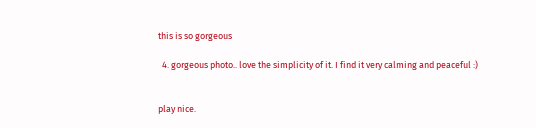this is so gorgeous

  4. gorgeous photo.. love the simplicity of it. I find it very calming and peaceful :)


play nice.